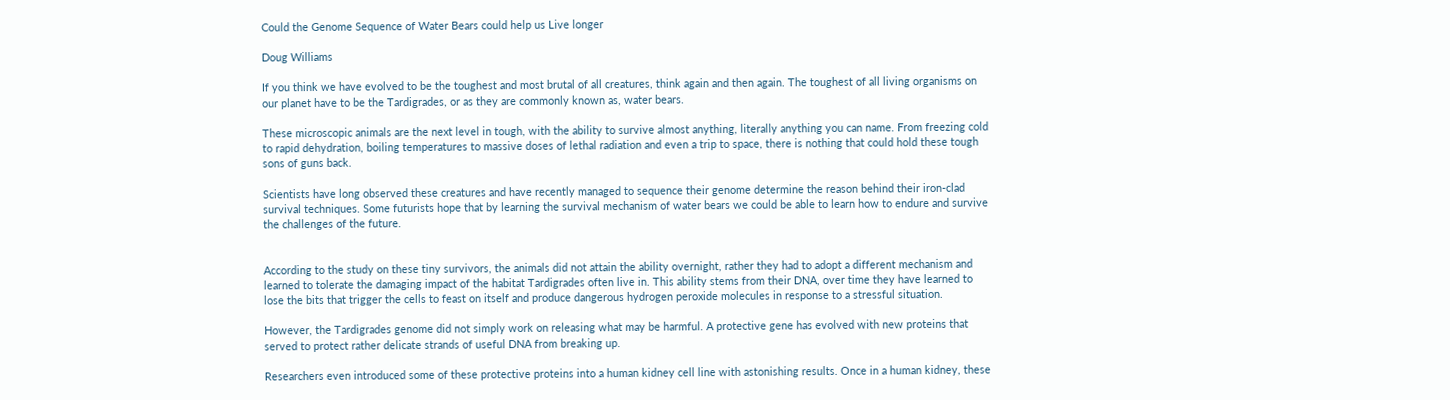Could the Genome Sequence of Water Bears could help us Live longer

Doug Williams

If you think we have evolved to be the toughest and most brutal of all creatures, think again and then again. The toughest of all living organisms on our planet have to be the Tardigrades, or as they are commonly known as, water bears.

These microscopic animals are the next level in tough, with the ability to survive almost anything, literally anything you can name. From freezing cold to rapid dehydration, boiling temperatures to massive doses of lethal radiation and even a trip to space, there is nothing that could hold these tough sons of guns back.

Scientists have long observed these creatures and have recently managed to sequence their genome determine the reason behind their iron-clad survival techniques. Some futurists hope that by learning the survival mechanism of water bears we could be able to learn how to endure and survive the challenges of the future.


According to the study on these tiny survivors, the animals did not attain the ability overnight, rather they had to adopt a different mechanism and learned to tolerate the damaging impact of the habitat Tardigrades often live in. This ability stems from their DNA, over time they have learned to lose the bits that trigger the cells to feast on itself and produce dangerous hydrogen peroxide molecules in response to a stressful situation.

However, the Tardigrades genome did not simply work on releasing what may be harmful. A protective gene has evolved with new proteins that served to protect rather delicate strands of useful DNA from breaking up.

Researchers even introduced some of these protective proteins into a human kidney cell line with astonishing results. Once in a human kidney, these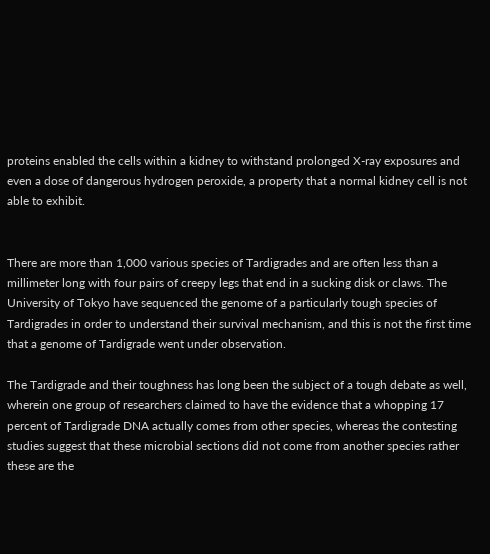proteins enabled the cells within a kidney to withstand prolonged X-ray exposures and even a dose of dangerous hydrogen peroxide, a property that a normal kidney cell is not able to exhibit.


There are more than 1,000 various species of Tardigrades and are often less than a millimeter long with four pairs of creepy legs that end in a sucking disk or claws. The University of Tokyo have sequenced the genome of a particularly tough species of Tardigrades in order to understand their survival mechanism, and this is not the first time that a genome of Tardigrade went under observation.

The Tardigrade and their toughness has long been the subject of a tough debate as well, wherein one group of researchers claimed to have the evidence that a whopping 17 percent of Tardigrade DNA actually comes from other species, whereas the contesting studies suggest that these microbial sections did not come from another species rather these are the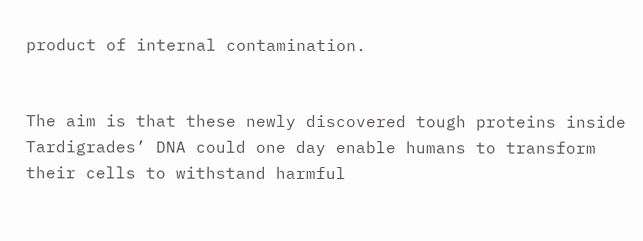product of internal contamination.


The aim is that these newly discovered tough proteins inside Tardigrades’ DNA could one day enable humans to transform their cells to withstand harmful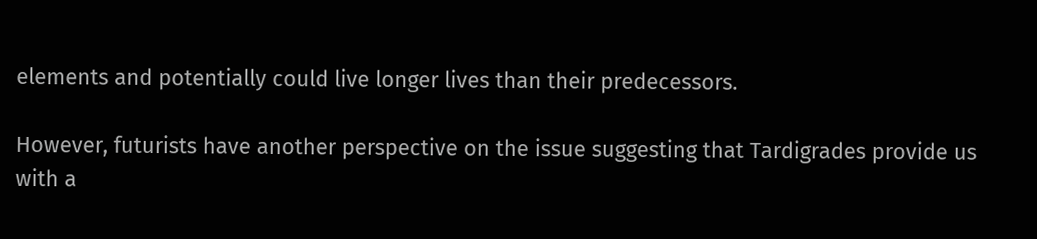elements and potentially could live longer lives than their predecessors.

However, futurists have another perspective on the issue suggesting that Tardigrades provide us with a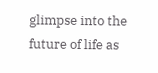glimpse into the future of life as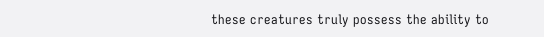these creatures truly possess the ability to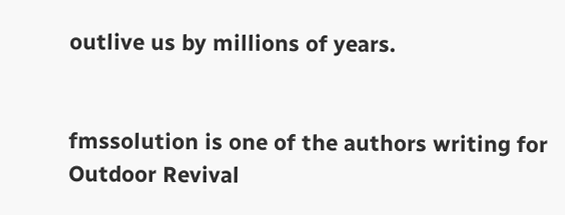outlive us by millions of years.


fmssolution is one of the authors writing for Outdoor Revival